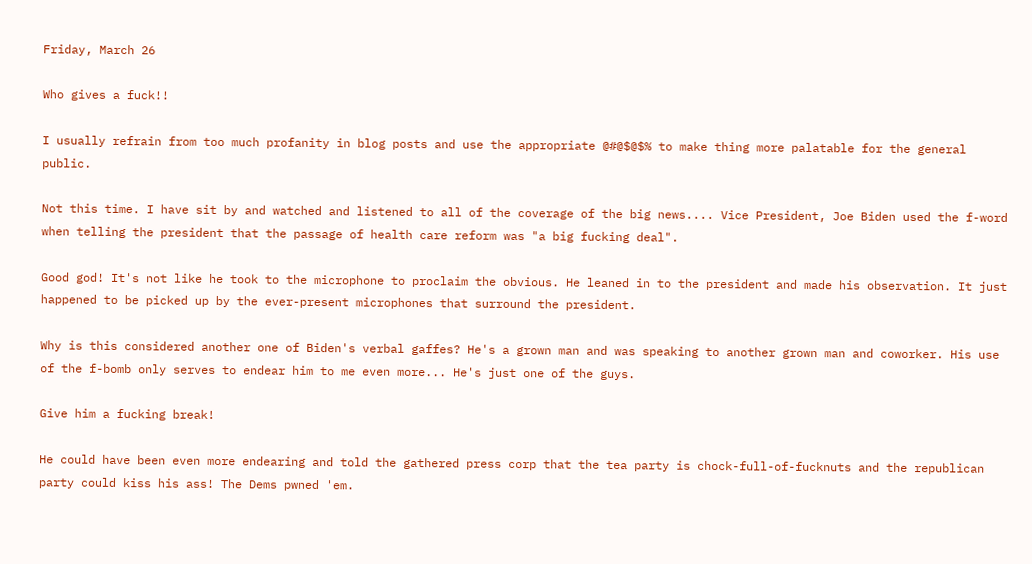Friday, March 26

Who gives a fuck!!

I usually refrain from too much profanity in blog posts and use the appropriate @#@$@$% to make thing more palatable for the general public.

Not this time. I have sit by and watched and listened to all of the coverage of the big news.... Vice President, Joe Biden used the f-word when telling the president that the passage of health care reform was "a big fucking deal".

Good god! It's not like he took to the microphone to proclaim the obvious. He leaned in to the president and made his observation. It just happened to be picked up by the ever-present microphones that surround the president.

Why is this considered another one of Biden's verbal gaffes? He's a grown man and was speaking to another grown man and coworker. His use of the f-bomb only serves to endear him to me even more... He's just one of the guys.

Give him a fucking break!

He could have been even more endearing and told the gathered press corp that the tea party is chock-full-of-fucknuts and the republican party could kiss his ass! The Dems pwned 'em.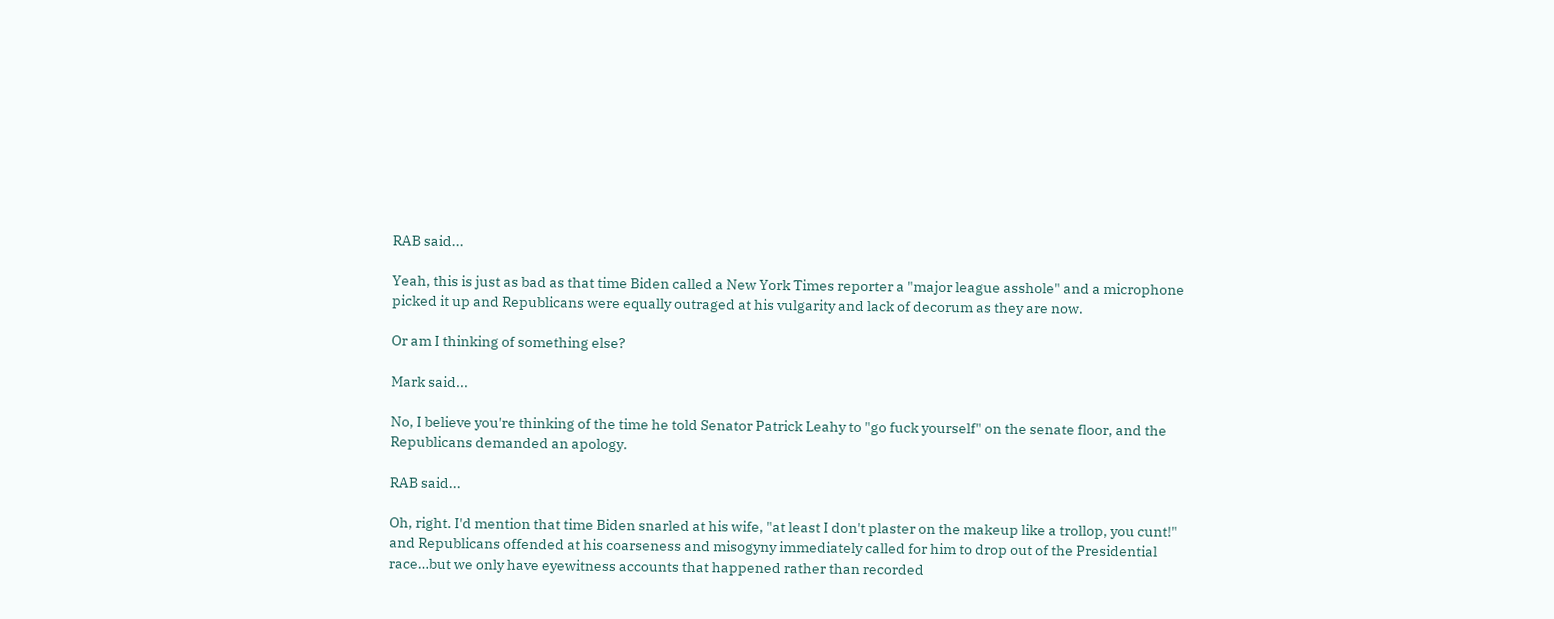RAB said...

Yeah, this is just as bad as that time Biden called a New York Times reporter a "major league asshole" and a microphone picked it up and Republicans were equally outraged at his vulgarity and lack of decorum as they are now.

Or am I thinking of something else?

Mark said...

No, I believe you're thinking of the time he told Senator Patrick Leahy to "go fuck yourself" on the senate floor, and the Republicans demanded an apology.

RAB said...

Oh, right. I'd mention that time Biden snarled at his wife, "at least I don't plaster on the makeup like a trollop, you cunt!" and Republicans offended at his coarseness and misogyny immediately called for him to drop out of the Presidential race…but we only have eyewitness accounts that happened rather than recorded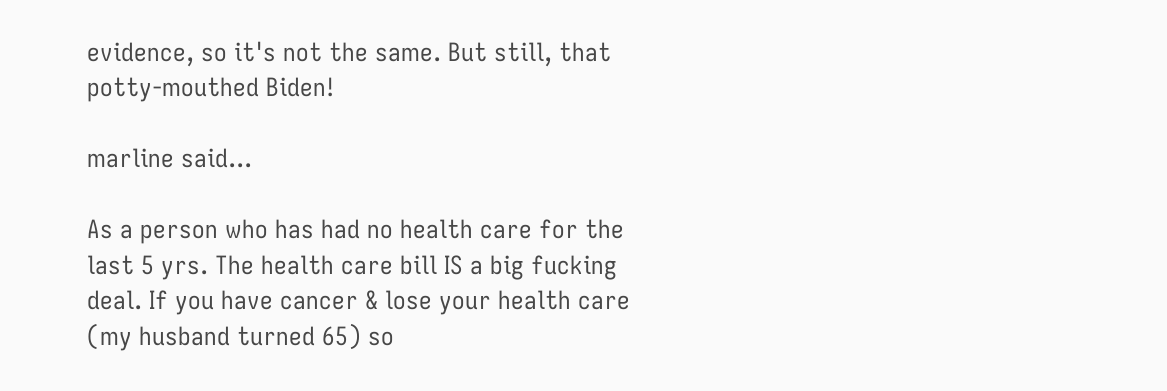evidence, so it's not the same. But still, that potty-mouthed Biden!

marline said...

As a person who has had no health care for the last 5 yrs. The health care bill IS a big fucking deal. If you have cancer & lose your health care (my husband turned 65) so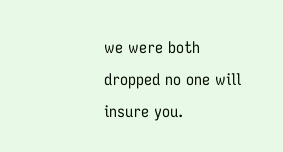we were both dropped no one will insure you.